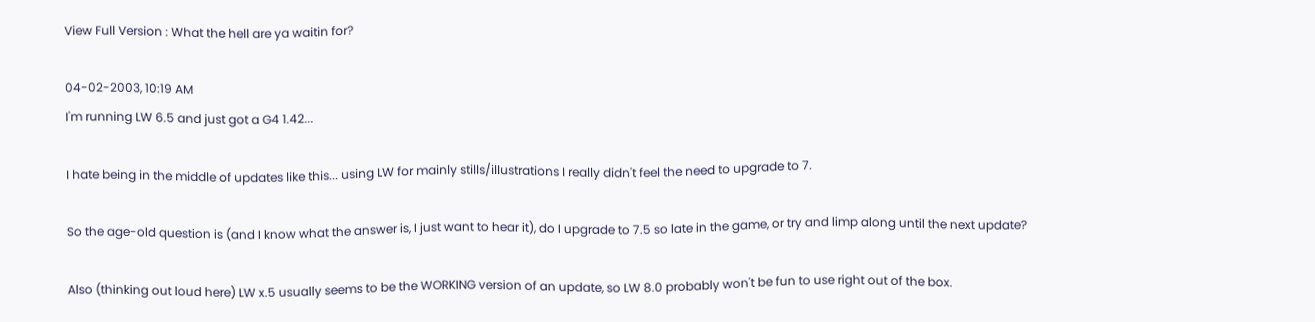View Full Version : What the hell are ya waitin for?

04-02-2003, 10:19 AM
I'm running LW 6.5 and just got a G4 1.42...

I hate being in the middle of updates like this... using LW for mainly stills/illustrations I really didn't feel the need to upgrade to 7.

So the age-old question is (and I know what the answer is, I just want to hear it), do I upgrade to 7.5 so late in the game, or try and limp along until the next update?

Also (thinking out loud here) LW x.5 usually seems to be the WORKING version of an update, so LW 8.0 probably won't be fun to use right out of the box.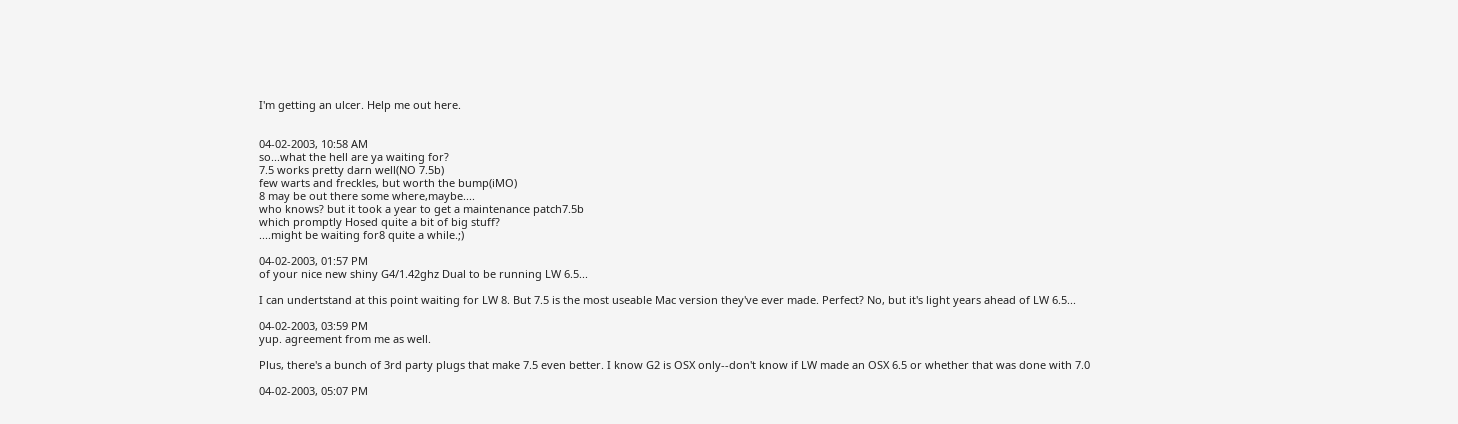I'm getting an ulcer. Help me out here.


04-02-2003, 10:58 AM
so...what the hell are ya waiting for?
7.5 works pretty darn well(NO 7.5b)
few warts and freckles, but worth the bump(iMO)
8 may be out there some where,maybe....
who knows? but it took a year to get a maintenance patch7.5b
which promptly Hosed quite a bit of big stuff?
....might be waiting for8 quite a while.;)

04-02-2003, 01:57 PM
of your nice new shiny G4/1.42ghz Dual to be running LW 6.5...

I can undertstand at this point waiting for LW 8. But 7.5 is the most useable Mac version they've ever made. Perfect? No, but it's light years ahead of LW 6.5...

04-02-2003, 03:59 PM
yup. agreement from me as well.

Plus, there's a bunch of 3rd party plugs that make 7.5 even better. I know G2 is OSX only--don't know if LW made an OSX 6.5 or whether that was done with 7.0

04-02-2003, 05:07 PM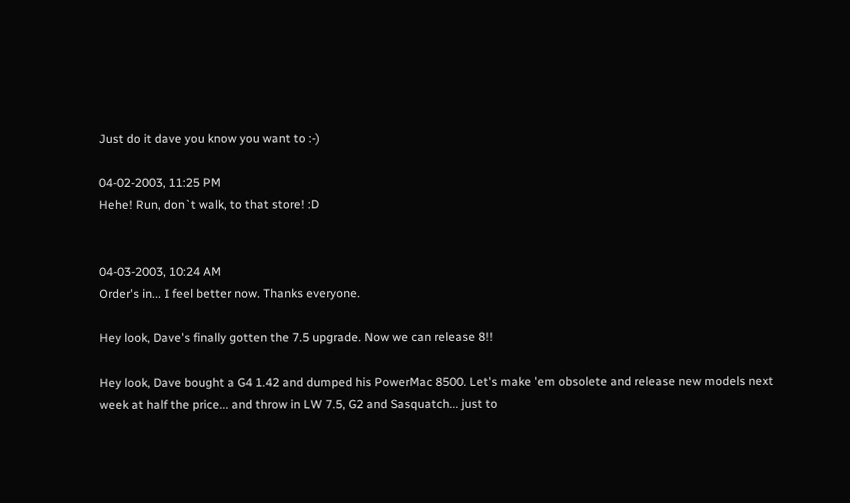Just do it dave you know you want to :-)

04-02-2003, 11:25 PM
Hehe! Run, don`t walk, to that store! :D


04-03-2003, 10:24 AM
Order's in... I feel better now. Thanks everyone.

Hey look, Dave's finally gotten the 7.5 upgrade. Now we can release 8!!

Hey look, Dave bought a G4 1.42 and dumped his PowerMac 8500. Let's make 'em obsolete and release new models next week at half the price... and throw in LW 7.5, G2 and Sasquatch... just to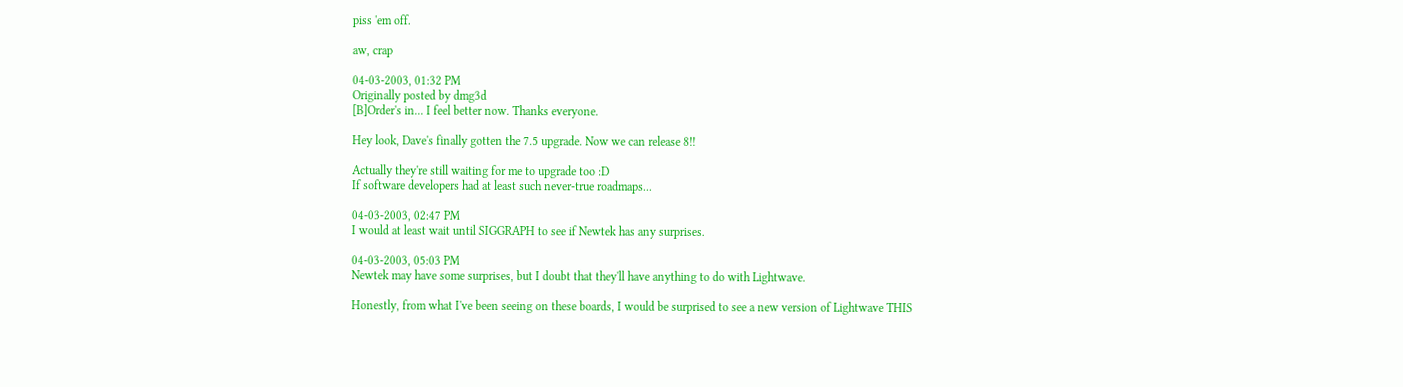piss 'em off.

aw, crap

04-03-2003, 01:32 PM
Originally posted by dmg3d
[B]Order's in... I feel better now. Thanks everyone.

Hey look, Dave's finally gotten the 7.5 upgrade. Now we can release 8!!

Actually they're still waiting for me to upgrade too :D
If software developers had at least such never-true roadmaps...

04-03-2003, 02:47 PM
I would at least wait until SIGGRAPH to see if Newtek has any surprises.

04-03-2003, 05:03 PM
Newtek may have some surprises, but I doubt that they'll have anything to do with Lightwave.

Honestly, from what I've been seeing on these boards, I would be surprised to see a new version of Lightwave THIS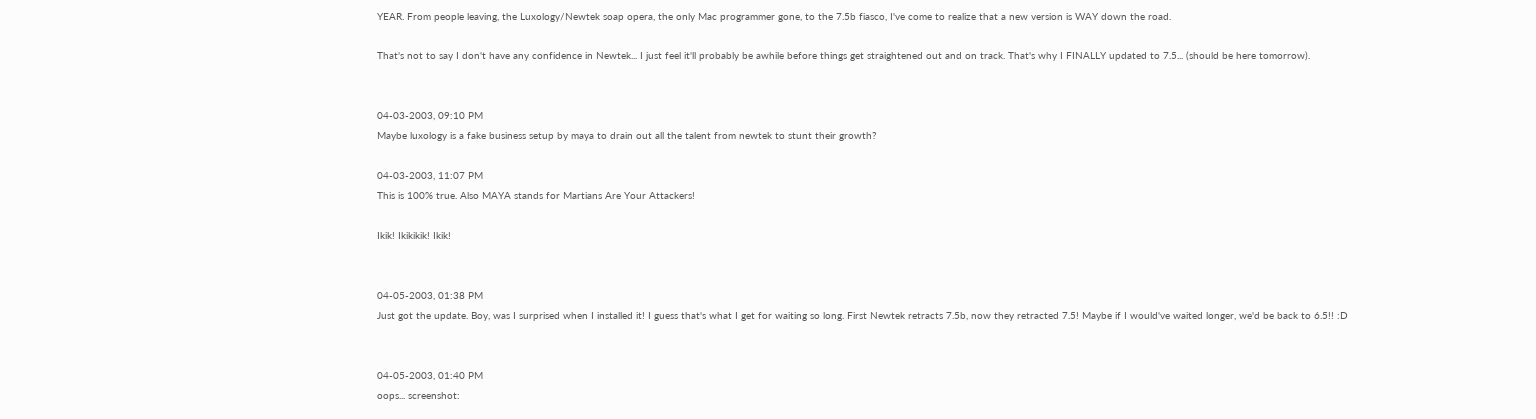YEAR. From people leaving, the Luxology/Newtek soap opera, the only Mac programmer gone, to the 7.5b fiasco, I've come to realize that a new version is WAY down the road.

That's not to say I don't have any confidence in Newtek... I just feel it'll probably be awhile before things get straightened out and on track. That's why I FINALLY updated to 7.5... (should be here tomorrow).


04-03-2003, 09:10 PM
Maybe luxology is a fake business setup by maya to drain out all the talent from newtek to stunt their growth?

04-03-2003, 11:07 PM
This is 100% true. Also MAYA stands for Martians Are Your Attackers!

Ikik! Ikikikik! Ikik!


04-05-2003, 01:38 PM
Just got the update. Boy, was I surprised when I installed it! I guess that's what I get for waiting so long. First Newtek retracts 7.5b, now they retracted 7.5! Maybe if I would've waited longer, we'd be back to 6.5!! :D


04-05-2003, 01:40 PM
oops... screenshot: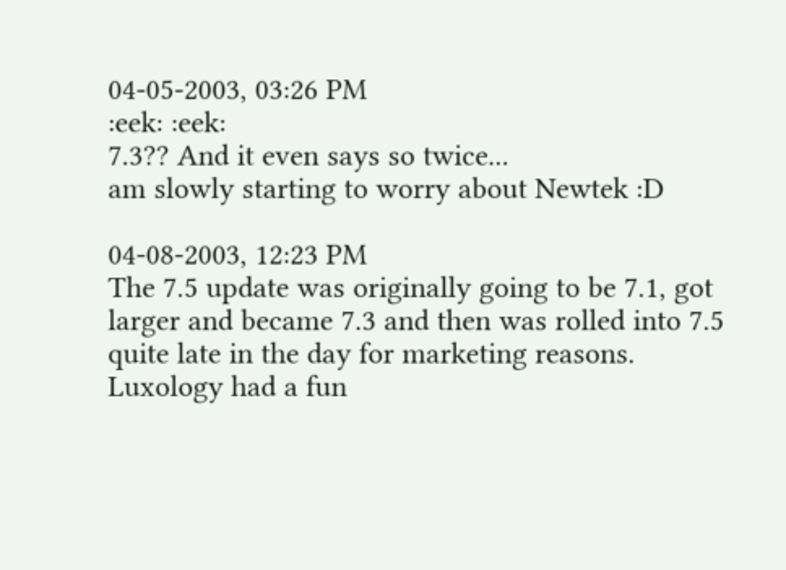04-05-2003, 03:26 PM
:eek: :eek:
7.3?? And it even says so twice...
am slowly starting to worry about Newtek :D

04-08-2003, 12:23 PM
The 7.5 update was originally going to be 7.1, got larger and became 7.3 and then was rolled into 7.5 quite late in the day for marketing reasons. Luxology had a fun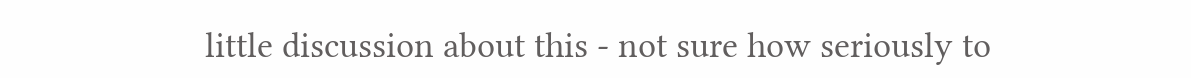little discussion about this - not sure how seriously to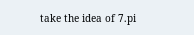take the idea of 7.pi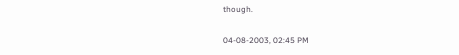though.

04-08-2003, 02:45 PM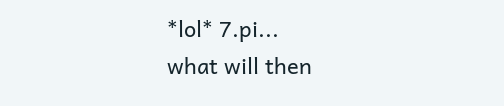*lol* 7.pi...
what will then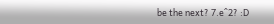be the next? 7.e^2? :D